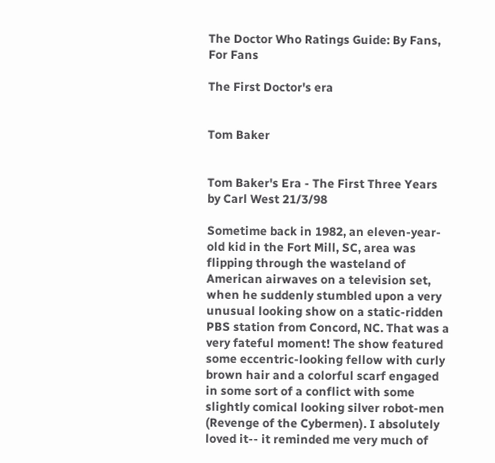The Doctor Who Ratings Guide: By Fans, For Fans

The First Doctor's era


Tom Baker


Tom Baker's Era - The First Three Years by Carl West 21/3/98

Sometime back in 1982, an eleven-year-old kid in the Fort Mill, SC, area was flipping through the wasteland of American airwaves on a television set, when he suddenly stumbled upon a very unusual looking show on a static-ridden PBS station from Concord, NC. That was a very fateful moment! The show featured some eccentric-looking fellow with curly brown hair and a colorful scarf engaged in some sort of a conflict with some slightly comical looking silver robot-men (Revenge of the Cybermen). I absolutely loved it-- it reminded me very much of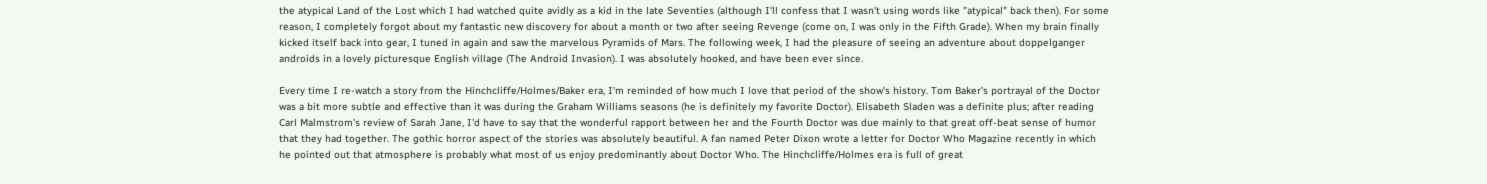the atypical Land of the Lost which I had watched quite avidly as a kid in the late Seventies (although I'll confess that I wasn't using words like "atypical" back then). For some reason, I completely forgot about my fantastic new discovery for about a month or two after seeing Revenge (come on, I was only in the Fifth Grade). When my brain finally kicked itself back into gear, I tuned in again and saw the marvelous Pyramids of Mars. The following week, I had the pleasure of seeing an adventure about doppelganger androids in a lovely picturesque English village (The Android Invasion). I was absolutely hooked, and have been ever since.

Every time I re-watch a story from the Hinchcliffe/Holmes/Baker era, I'm reminded of how much I love that period of the show's history. Tom Baker's portrayal of the Doctor was a bit more subtle and effective than it was during the Graham Williams seasons (he is definitely my favorite Doctor). Elisabeth Sladen was a definite plus; after reading Carl Malmstrom's review of Sarah Jane, I'd have to say that the wonderful rapport between her and the Fourth Doctor was due mainly to that great off-beat sense of humor that they had together. The gothic horror aspect of the stories was absolutely beautiful. A fan named Peter Dixon wrote a letter for Doctor Who Magazine recently in which he pointed out that atmosphere is probably what most of us enjoy predominantly about Doctor Who. The Hinchcliffe/Holmes era is full of great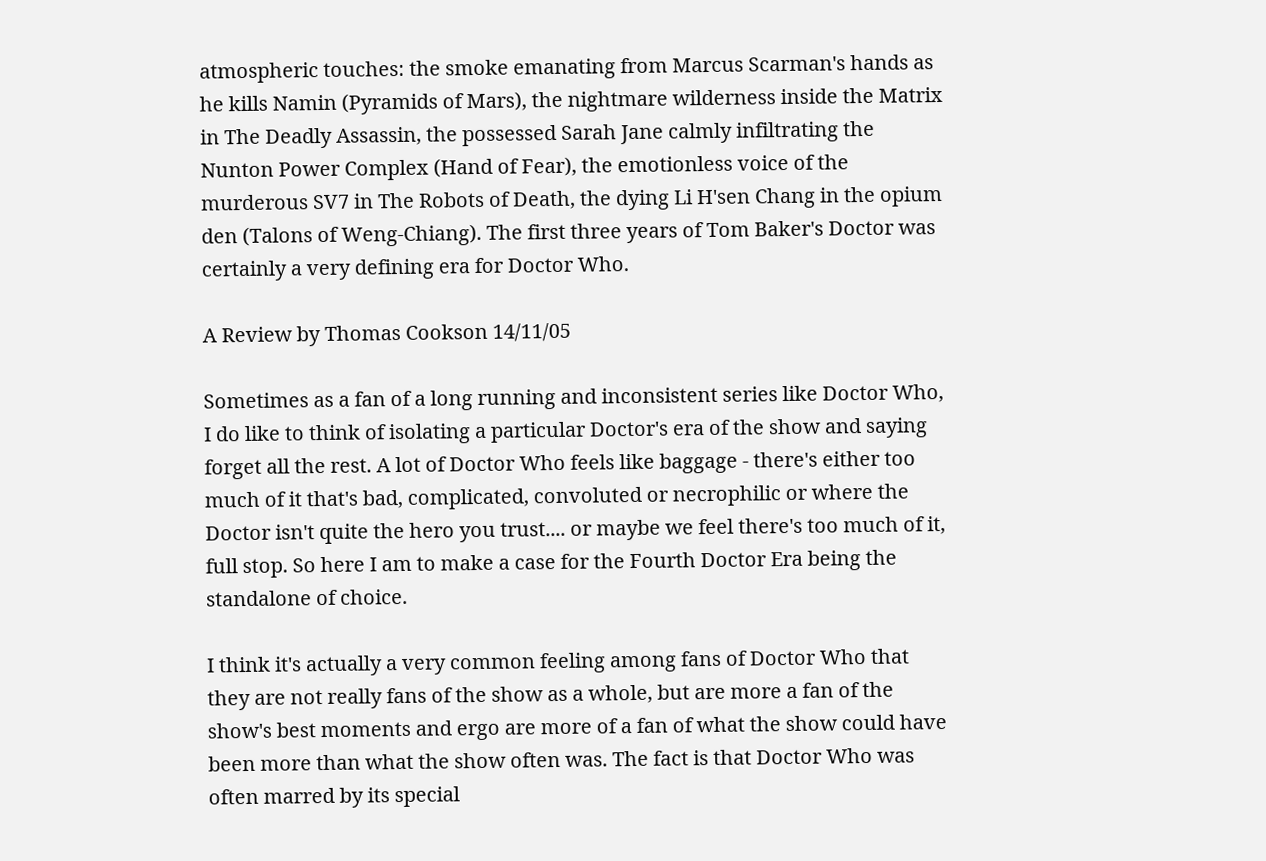atmospheric touches: the smoke emanating from Marcus Scarman's hands as he kills Namin (Pyramids of Mars), the nightmare wilderness inside the Matrix in The Deadly Assassin, the possessed Sarah Jane calmly infiltrating the Nunton Power Complex (Hand of Fear), the emotionless voice of the murderous SV7 in The Robots of Death, the dying Li H'sen Chang in the opium den (Talons of Weng-Chiang). The first three years of Tom Baker's Doctor was certainly a very defining era for Doctor Who.

A Review by Thomas Cookson 14/11/05

Sometimes as a fan of a long running and inconsistent series like Doctor Who, I do like to think of isolating a particular Doctor's era of the show and saying forget all the rest. A lot of Doctor Who feels like baggage - there's either too much of it that's bad, complicated, convoluted or necrophilic or where the Doctor isn't quite the hero you trust.... or maybe we feel there's too much of it, full stop. So here I am to make a case for the Fourth Doctor Era being the standalone of choice.

I think it's actually a very common feeling among fans of Doctor Who that they are not really fans of the show as a whole, but are more a fan of the show's best moments and ergo are more of a fan of what the show could have been more than what the show often was. The fact is that Doctor Who was often marred by its special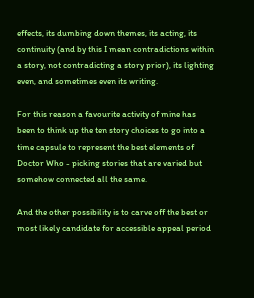effects, its dumbing down themes, its acting, its continuity (and by this I mean contradictions within a story, not contradicting a story prior), its lighting even, and sometimes even its writing.

For this reason a favourite activity of mine has been to think up the ten story choices to go into a time capsule to represent the best elements of Doctor Who - picking stories that are varied but somehow connected all the same.

And the other possibility is to carve off the best or most likely candidate for accessible appeal period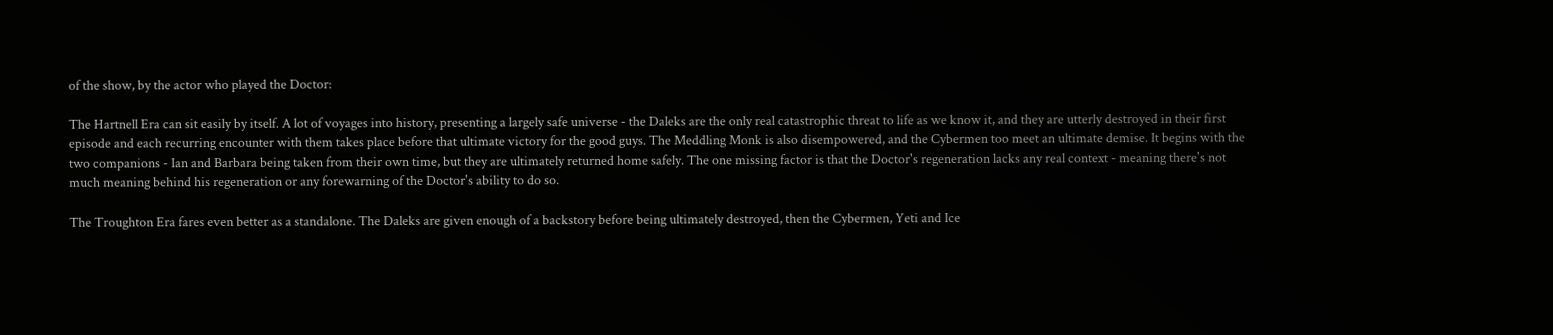of the show, by the actor who played the Doctor:

The Hartnell Era can sit easily by itself. A lot of voyages into history, presenting a largely safe universe - the Daleks are the only real catastrophic threat to life as we know it, and they are utterly destroyed in their first episode and each recurring encounter with them takes place before that ultimate victory for the good guys. The Meddling Monk is also disempowered, and the Cybermen too meet an ultimate demise. It begins with the two companions - Ian and Barbara being taken from their own time, but they are ultimately returned home safely. The one missing factor is that the Doctor's regeneration lacks any real context - meaning there's not much meaning behind his regeneration or any forewarning of the Doctor's ability to do so.

The Troughton Era fares even better as a standalone. The Daleks are given enough of a backstory before being ultimately destroyed, then the Cybermen, Yeti and Ice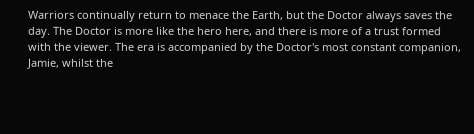Warriors continually return to menace the Earth, but the Doctor always saves the day. The Doctor is more like the hero here, and there is more of a trust formed with the viewer. The era is accompanied by the Doctor's most constant companion, Jamie, whilst the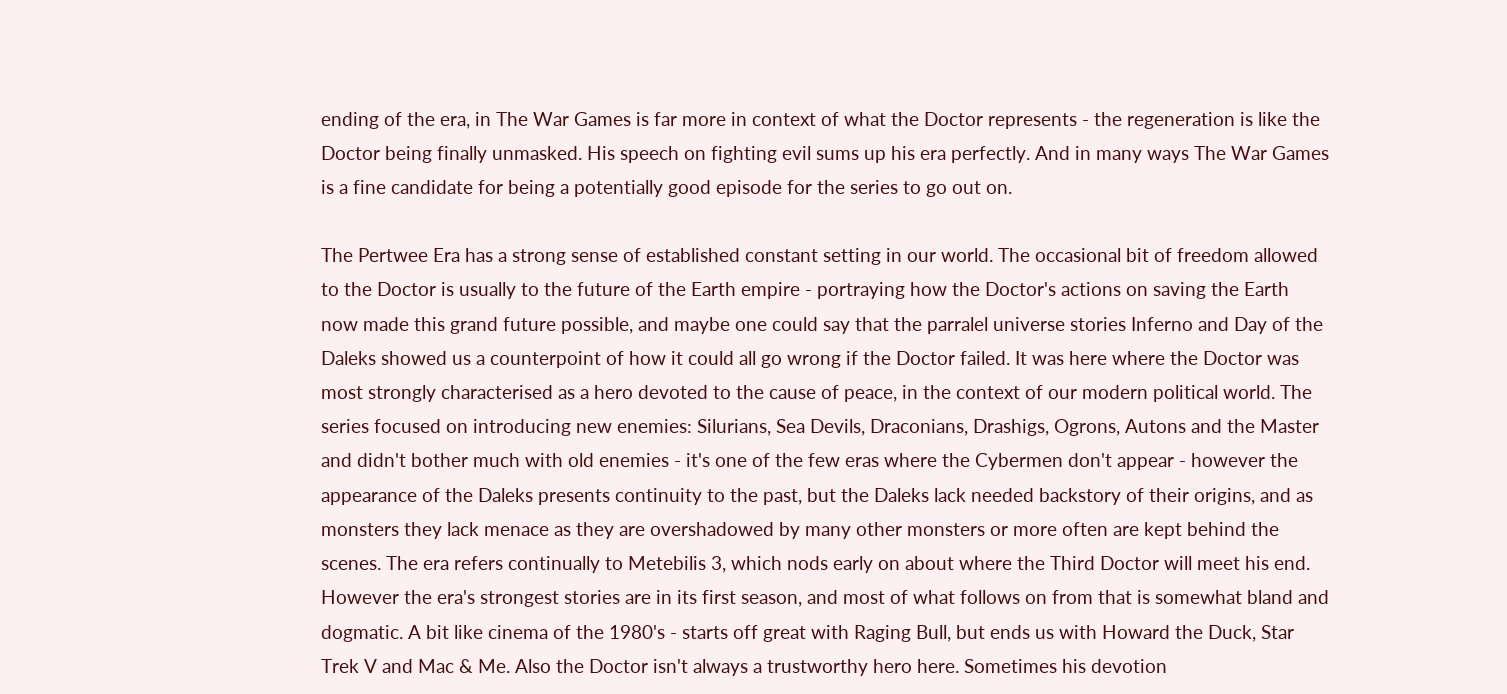ending of the era, in The War Games is far more in context of what the Doctor represents - the regeneration is like the Doctor being finally unmasked. His speech on fighting evil sums up his era perfectly. And in many ways The War Games is a fine candidate for being a potentially good episode for the series to go out on.

The Pertwee Era has a strong sense of established constant setting in our world. The occasional bit of freedom allowed to the Doctor is usually to the future of the Earth empire - portraying how the Doctor's actions on saving the Earth now made this grand future possible, and maybe one could say that the parralel universe stories Inferno and Day of the Daleks showed us a counterpoint of how it could all go wrong if the Doctor failed. It was here where the Doctor was most strongly characterised as a hero devoted to the cause of peace, in the context of our modern political world. The series focused on introducing new enemies: Silurians, Sea Devils, Draconians, Drashigs, Ogrons, Autons and the Master and didn't bother much with old enemies - it's one of the few eras where the Cybermen don't appear - however the appearance of the Daleks presents continuity to the past, but the Daleks lack needed backstory of their origins, and as monsters they lack menace as they are overshadowed by many other monsters or more often are kept behind the scenes. The era refers continually to Metebilis 3, which nods early on about where the Third Doctor will meet his end. However the era's strongest stories are in its first season, and most of what follows on from that is somewhat bland and dogmatic. A bit like cinema of the 1980's - starts off great with Raging Bull, but ends us with Howard the Duck, Star Trek V and Mac & Me. Also the Doctor isn't always a trustworthy hero here. Sometimes his devotion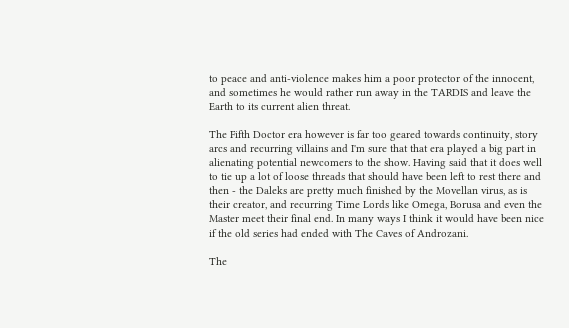to peace and anti-violence makes him a poor protector of the innocent, and sometimes he would rather run away in the TARDIS and leave the Earth to its current alien threat.

The Fifth Doctor era however is far too geared towards continuity, story arcs and recurring villains and I'm sure that that era played a big part in alienating potential newcomers to the show. Having said that it does well to tie up a lot of loose threads that should have been left to rest there and then - the Daleks are pretty much finished by the Movellan virus, as is their creator, and recurring Time Lords like Omega, Borusa and even the Master meet their final end. In many ways I think it would have been nice if the old series had ended with The Caves of Androzani.

The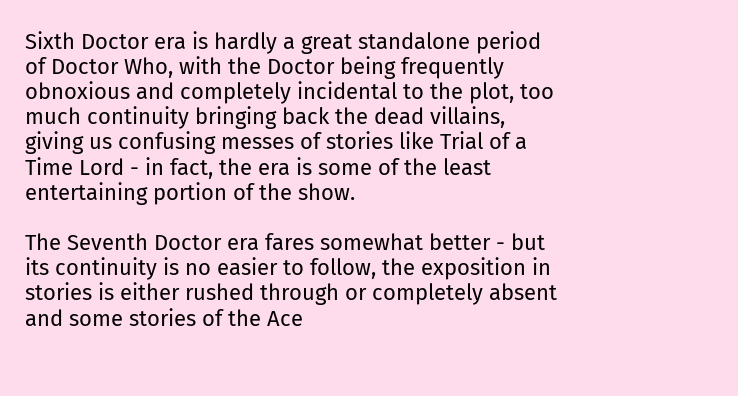Sixth Doctor era is hardly a great standalone period of Doctor Who, with the Doctor being frequently obnoxious and completely incidental to the plot, too much continuity bringing back the dead villains, giving us confusing messes of stories like Trial of a Time Lord - in fact, the era is some of the least entertaining portion of the show.

The Seventh Doctor era fares somewhat better - but its continuity is no easier to follow, the exposition in stories is either rushed through or completely absent and some stories of the Ace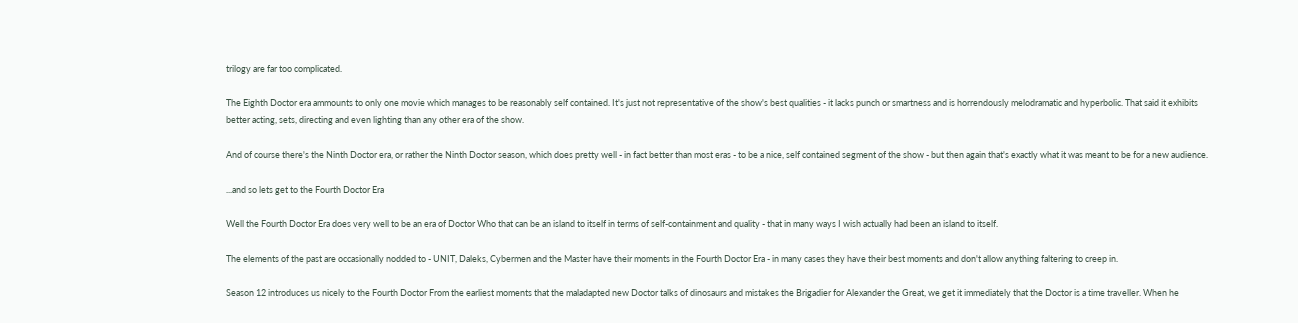trilogy are far too complicated.

The Eighth Doctor era ammounts to only one movie which manages to be reasonably self contained. It's just not representative of the show's best qualities - it lacks punch or smartness and is horrendously melodramatic and hyperbolic. That said it exhibits better acting, sets, directing and even lighting than any other era of the show.

And of course there's the Ninth Doctor era, or rather the Ninth Doctor season, which does pretty well - in fact better than most eras - to be a nice, self contained segment of the show - but then again that's exactly what it was meant to be for a new audience.

...and so lets get to the Fourth Doctor Era

Well the Fourth Doctor Era does very well to be an era of Doctor Who that can be an island to itself in terms of self-containment and quality - that in many ways I wish actually had been an island to itself.

The elements of the past are occasionally nodded to - UNIT, Daleks, Cybermen and the Master have their moments in the Fourth Doctor Era - in many cases they have their best moments and don't allow anything faltering to creep in.

Season 12 introduces us nicely to the Fourth Doctor From the earliest moments that the maladapted new Doctor talks of dinosaurs and mistakes the Brigadier for Alexander the Great, we get it immediately that the Doctor is a time traveller. When he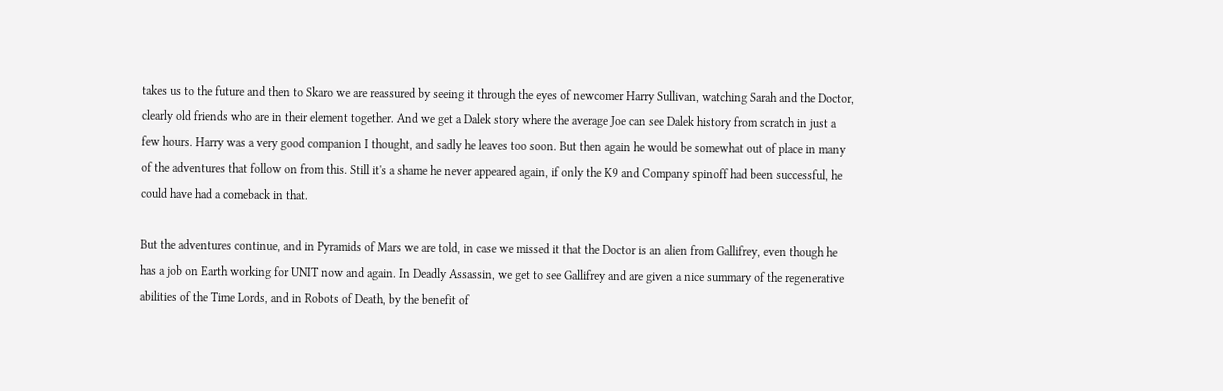takes us to the future and then to Skaro we are reassured by seeing it through the eyes of newcomer Harry Sullivan, watching Sarah and the Doctor, clearly old friends who are in their element together. And we get a Dalek story where the average Joe can see Dalek history from scratch in just a few hours. Harry was a very good companion I thought, and sadly he leaves too soon. But then again he would be somewhat out of place in many of the adventures that follow on from this. Still it's a shame he never appeared again, if only the K9 and Company spinoff had been successful, he could have had a comeback in that.

But the adventures continue, and in Pyramids of Mars we are told, in case we missed it that the Doctor is an alien from Gallifrey, even though he has a job on Earth working for UNIT now and again. In Deadly Assassin, we get to see Gallifrey and are given a nice summary of the regenerative abilities of the Time Lords, and in Robots of Death, by the benefit of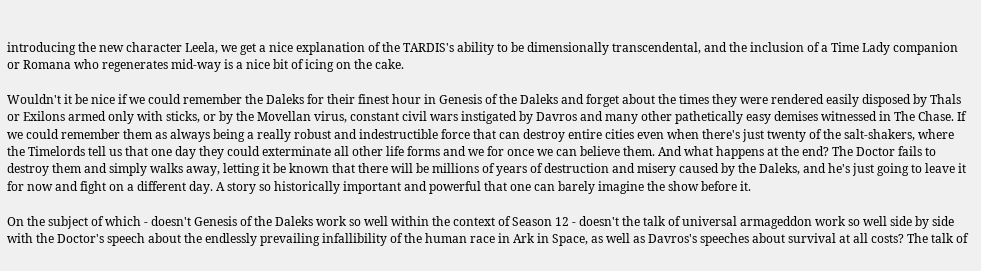introducing the new character Leela, we get a nice explanation of the TARDIS's ability to be dimensionally transcendental, and the inclusion of a Time Lady companion or Romana who regenerates mid-way is a nice bit of icing on the cake.

Wouldn't it be nice if we could remember the Daleks for their finest hour in Genesis of the Daleks and forget about the times they were rendered easily disposed by Thals or Exilons armed only with sticks, or by the Movellan virus, constant civil wars instigated by Davros and many other pathetically easy demises witnessed in The Chase. If we could remember them as always being a really robust and indestructible force that can destroy entire cities even when there's just twenty of the salt-shakers, where the Timelords tell us that one day they could exterminate all other life forms and we for once we can believe them. And what happens at the end? The Doctor fails to destroy them and simply walks away, letting it be known that there will be millions of years of destruction and misery caused by the Daleks, and he's just going to leave it for now and fight on a different day. A story so historically important and powerful that one can barely imagine the show before it.

On the subject of which - doesn't Genesis of the Daleks work so well within the context of Season 12 - doesn't the talk of universal armageddon work so well side by side with the Doctor's speech about the endlessly prevailing infallibility of the human race in Ark in Space, as well as Davros's speeches about survival at all costs? The talk of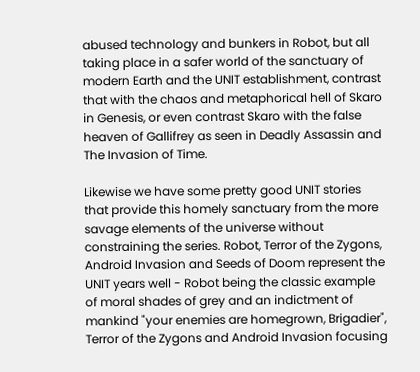abused technology and bunkers in Robot, but all taking place in a safer world of the sanctuary of modern Earth and the UNIT establishment, contrast that with the chaos and metaphorical hell of Skaro in Genesis, or even contrast Skaro with the false heaven of Gallifrey as seen in Deadly Assassin and The Invasion of Time.

Likewise we have some pretty good UNIT stories that provide this homely sanctuary from the more savage elements of the universe without constraining the series. Robot, Terror of the Zygons, Android Invasion and Seeds of Doom represent the UNIT years well - Robot being the classic example of moral shades of grey and an indictment of mankind "your enemies are homegrown, Brigadier", Terror of the Zygons and Android Invasion focusing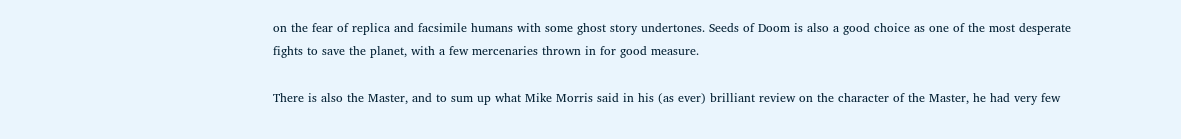on the fear of replica and facsimile humans with some ghost story undertones. Seeds of Doom is also a good choice as one of the most desperate fights to save the planet, with a few mercenaries thrown in for good measure.

There is also the Master, and to sum up what Mike Morris said in his (as ever) brilliant review on the character of the Master, he had very few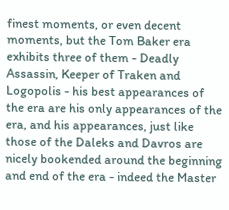finest moments, or even decent moments, but the Tom Baker era exhibits three of them - Deadly Assassin, Keeper of Traken and Logopolis - his best appearances of the era are his only appearances of the era, and his appearances, just like those of the Daleks and Davros are nicely bookended around the beginning and end of the era - indeed the Master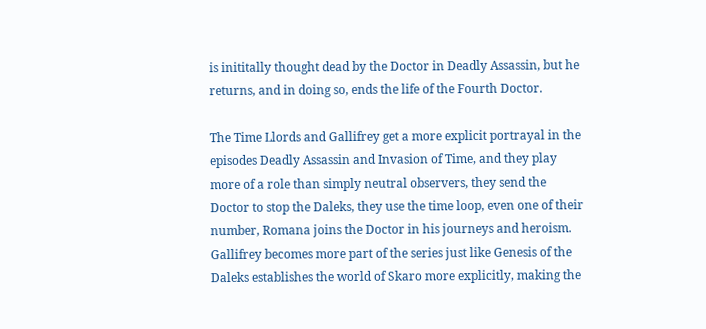is inititally thought dead by the Doctor in Deadly Assassin, but he returns, and in doing so, ends the life of the Fourth Doctor.

The Time Llords and Gallifrey get a more explicit portrayal in the episodes Deadly Assassin and Invasion of Time, and they play more of a role than simply neutral observers, they send the Doctor to stop the Daleks, they use the time loop, even one of their number, Romana joins the Doctor in his journeys and heroism. Gallifrey becomes more part of the series just like Genesis of the Daleks establishes the world of Skaro more explicitly, making the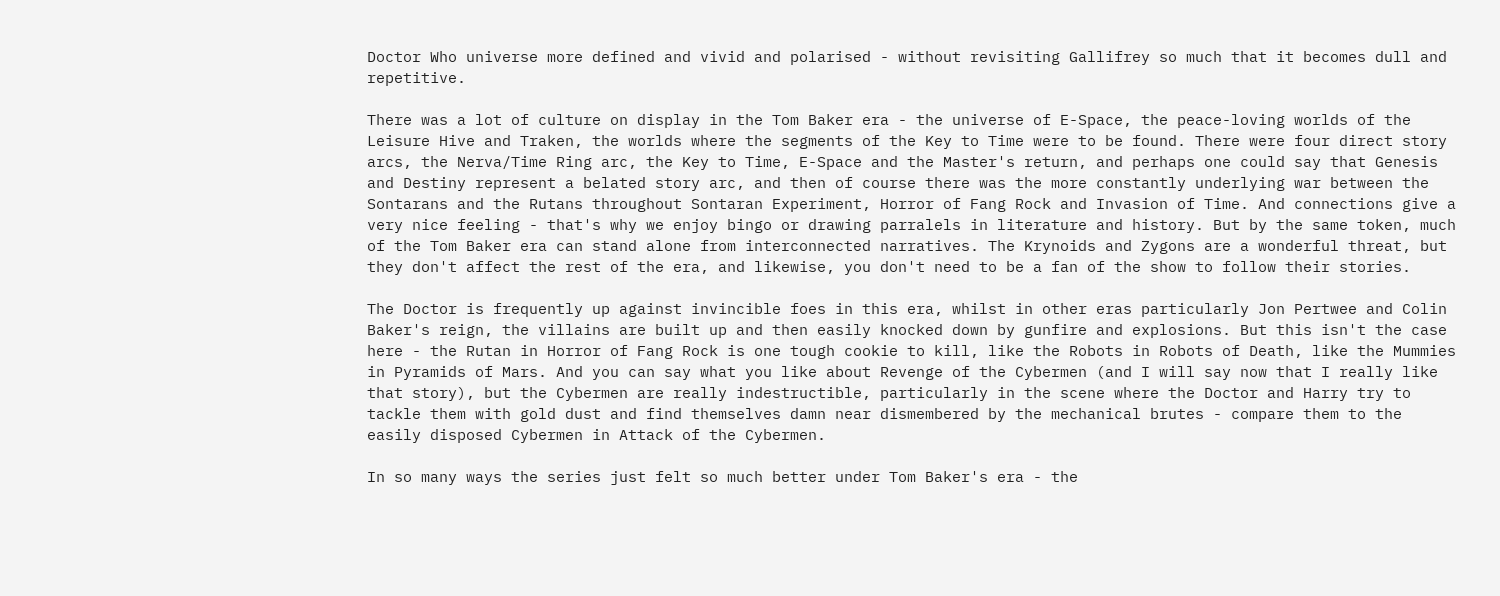Doctor Who universe more defined and vivid and polarised - without revisiting Gallifrey so much that it becomes dull and repetitive.

There was a lot of culture on display in the Tom Baker era - the universe of E-Space, the peace-loving worlds of the Leisure Hive and Traken, the worlds where the segments of the Key to Time were to be found. There were four direct story arcs, the Nerva/Time Ring arc, the Key to Time, E-Space and the Master's return, and perhaps one could say that Genesis and Destiny represent a belated story arc, and then of course there was the more constantly underlying war between the Sontarans and the Rutans throughout Sontaran Experiment, Horror of Fang Rock and Invasion of Time. And connections give a very nice feeling - that's why we enjoy bingo or drawing parralels in literature and history. But by the same token, much of the Tom Baker era can stand alone from interconnected narratives. The Krynoids and Zygons are a wonderful threat, but they don't affect the rest of the era, and likewise, you don't need to be a fan of the show to follow their stories.

The Doctor is frequently up against invincible foes in this era, whilst in other eras particularly Jon Pertwee and Colin Baker's reign, the villains are built up and then easily knocked down by gunfire and explosions. But this isn't the case here - the Rutan in Horror of Fang Rock is one tough cookie to kill, like the Robots in Robots of Death, like the Mummies in Pyramids of Mars. And you can say what you like about Revenge of the Cybermen (and I will say now that I really like that story), but the Cybermen are really indestructible, particularly in the scene where the Doctor and Harry try to tackle them with gold dust and find themselves damn near dismembered by the mechanical brutes - compare them to the easily disposed Cybermen in Attack of the Cybermen.

In so many ways the series just felt so much better under Tom Baker's era - the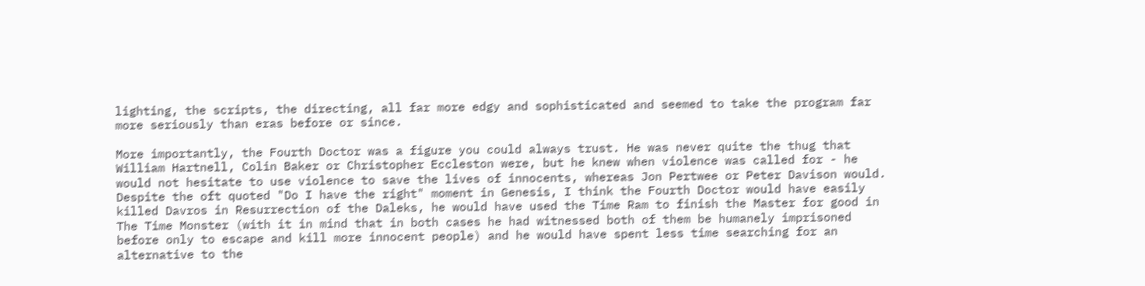lighting, the scripts, the directing, all far more edgy and sophisticated and seemed to take the program far more seriously than eras before or since.

More importantly, the Fourth Doctor was a figure you could always trust. He was never quite the thug that William Hartnell, Colin Baker or Christopher Eccleston were, but he knew when violence was called for - he would not hesitate to use violence to save the lives of innocents, whereas Jon Pertwee or Peter Davison would. Despite the oft quoted "Do I have the right" moment in Genesis, I think the Fourth Doctor would have easily killed Davros in Resurrection of the Daleks, he would have used the Time Ram to finish the Master for good in The Time Monster (with it in mind that in both cases he had witnessed both of them be humanely imprisoned before only to escape and kill more innocent people) and he would have spent less time searching for an alternative to the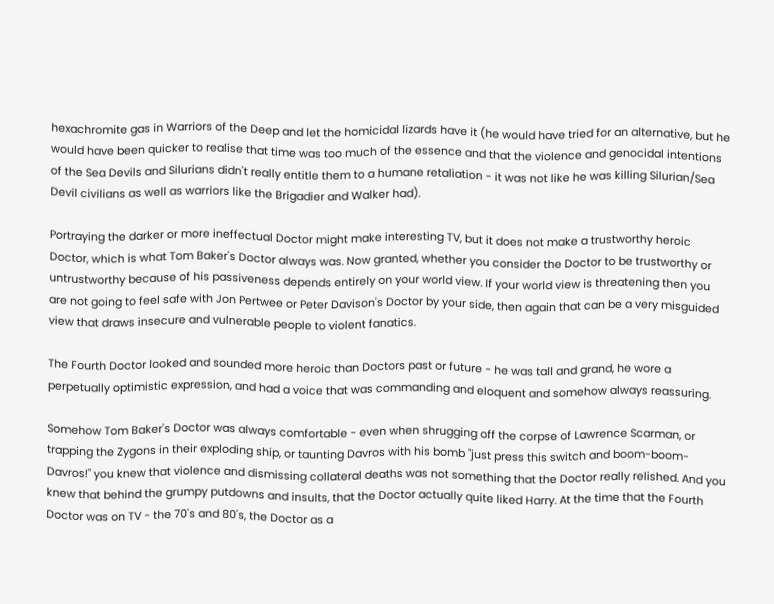hexachromite gas in Warriors of the Deep and let the homicidal lizards have it (he would have tried for an alternative, but he would have been quicker to realise that time was too much of the essence and that the violence and genocidal intentions of the Sea Devils and Silurians didn't really entitle them to a humane retaliation - it was not like he was killing Silurian/Sea Devil civilians as well as warriors like the Brigadier and Walker had).

Portraying the darker or more ineffectual Doctor might make interesting TV, but it does not make a trustworthy heroic Doctor, which is what Tom Baker's Doctor always was. Now granted, whether you consider the Doctor to be trustworthy or untrustworthy because of his passiveness depends entirely on your world view. If your world view is threatening then you are not going to feel safe with Jon Pertwee or Peter Davison's Doctor by your side, then again that can be a very misguided view that draws insecure and vulnerable people to violent fanatics.

The Fourth Doctor looked and sounded more heroic than Doctors past or future - he was tall and grand, he wore a perpetually optimistic expression, and had a voice that was commanding and eloquent and somehow always reassuring.

Somehow Tom Baker's Doctor was always comfortable - even when shrugging off the corpse of Lawrence Scarman, or trapping the Zygons in their exploding ship, or taunting Davros with his bomb "just press this switch and boom-boom-Davros!" you knew that violence and dismissing collateral deaths was not something that the Doctor really relished. And you knew that behind the grumpy putdowns and insults, that the Doctor actually quite liked Harry. At the time that the Fourth Doctor was on TV - the 70's and 80's, the Doctor as a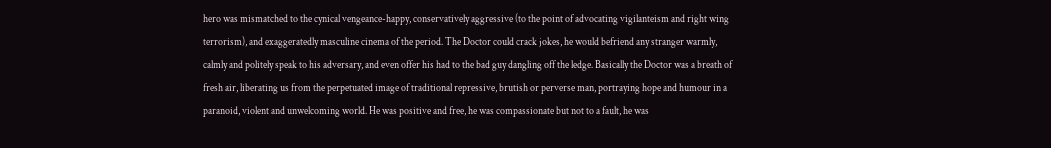hero was mismatched to the cynical vengeance-happy, conservatively aggressive (to the point of advocating vigilanteism and right wing terrorism), and exaggeratedly masculine cinema of the period. The Doctor could crack jokes, he would befriend any stranger warmly, calmly and politely speak to his adversary, and even offer his had to the bad guy dangling off the ledge. Basically the Doctor was a breath of fresh air, liberating us from the perpetuated image of traditional repressive, brutish or perverse man, portraying hope and humour in a paranoid, violent and unwelcoming world. He was positive and free, he was compassionate but not to a fault, he was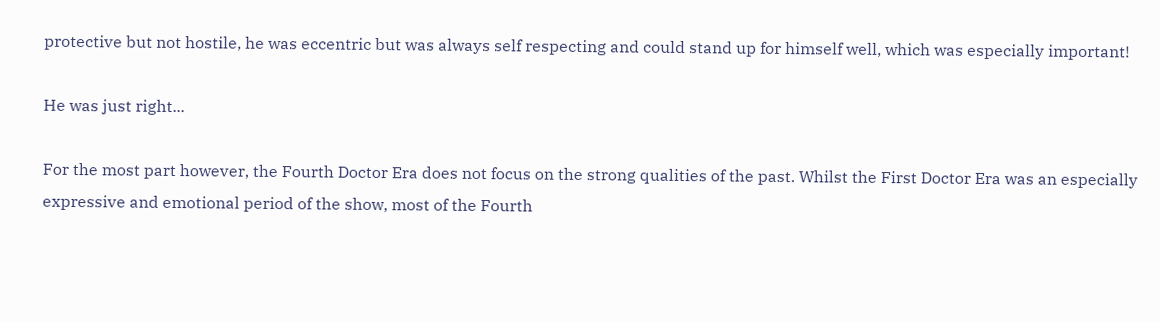protective but not hostile, he was eccentric but was always self respecting and could stand up for himself well, which was especially important!

He was just right...

For the most part however, the Fourth Doctor Era does not focus on the strong qualities of the past. Whilst the First Doctor Era was an especially expressive and emotional period of the show, most of the Fourth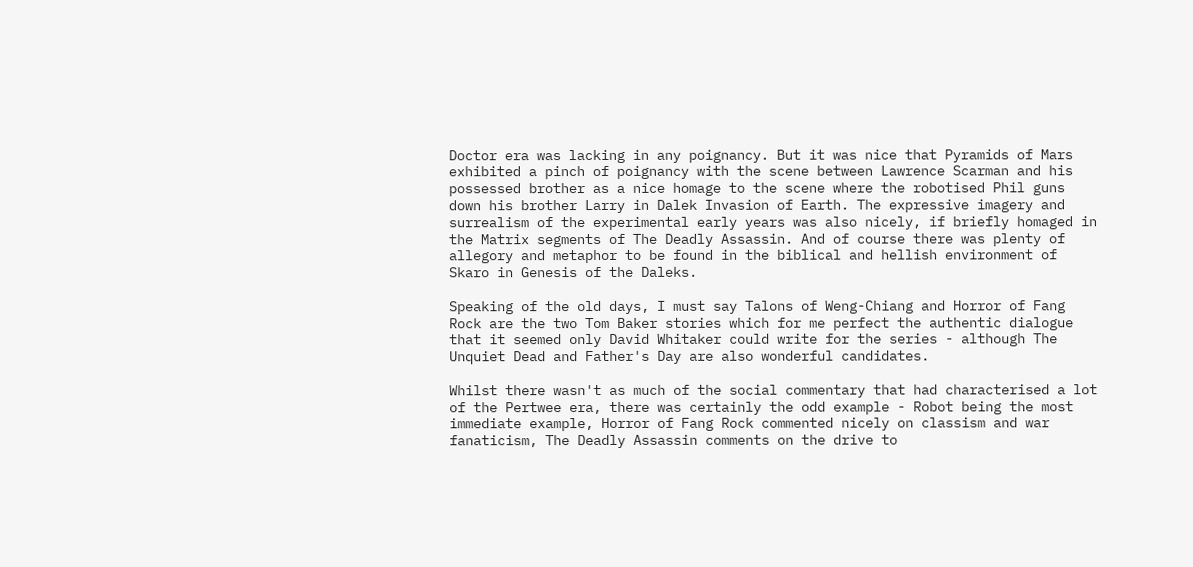Doctor era was lacking in any poignancy. But it was nice that Pyramids of Mars exhibited a pinch of poignancy with the scene between Lawrence Scarman and his possessed brother as a nice homage to the scene where the robotised Phil guns down his brother Larry in Dalek Invasion of Earth. The expressive imagery and surrealism of the experimental early years was also nicely, if briefly homaged in the Matrix segments of The Deadly Assassin. And of course there was plenty of allegory and metaphor to be found in the biblical and hellish environment of Skaro in Genesis of the Daleks.

Speaking of the old days, I must say Talons of Weng-Chiang and Horror of Fang Rock are the two Tom Baker stories which for me perfect the authentic dialogue that it seemed only David Whitaker could write for the series - although The Unquiet Dead and Father's Day are also wonderful candidates.

Whilst there wasn't as much of the social commentary that had characterised a lot of the Pertwee era, there was certainly the odd example - Robot being the most immediate example, Horror of Fang Rock commented nicely on classism and war fanaticism, The Deadly Assassin comments on the drive to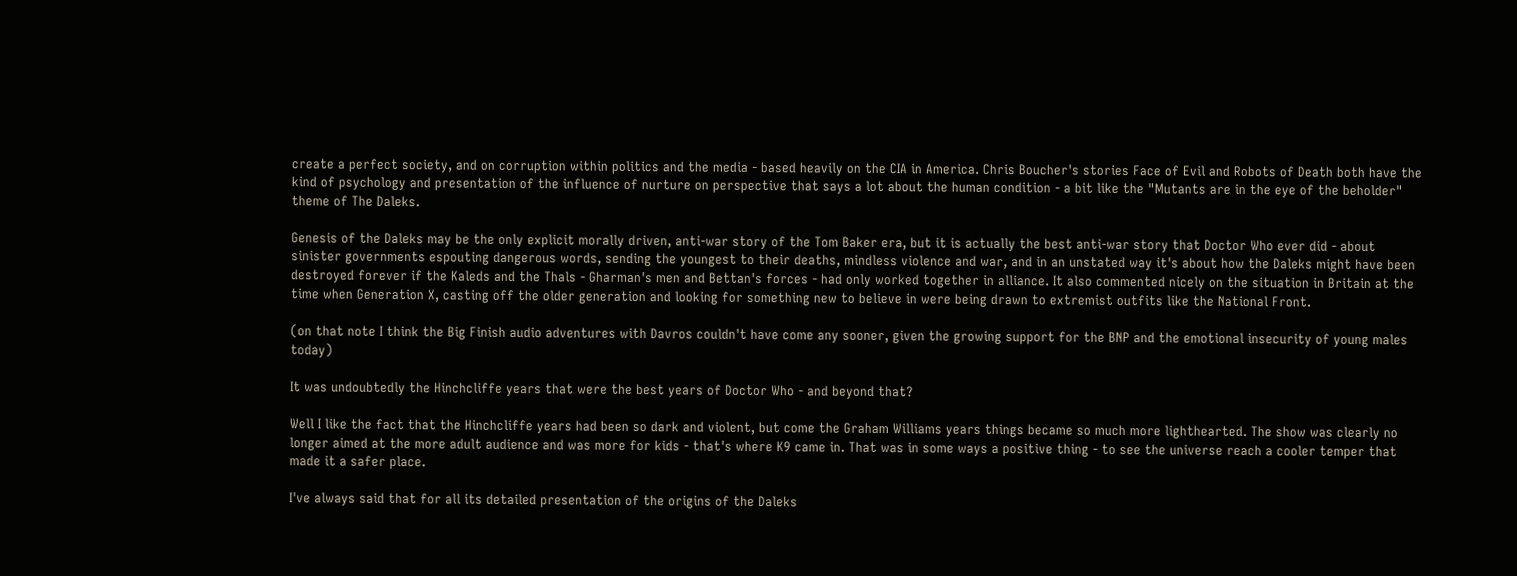create a perfect society, and on corruption within politics and the media - based heavily on the CIA in America. Chris Boucher's stories Face of Evil and Robots of Death both have the kind of psychology and presentation of the influence of nurture on perspective that says a lot about the human condition - a bit like the "Mutants are in the eye of the beholder" theme of The Daleks.

Genesis of the Daleks may be the only explicit morally driven, anti-war story of the Tom Baker era, but it is actually the best anti-war story that Doctor Who ever did - about sinister governments espouting dangerous words, sending the youngest to their deaths, mindless violence and war, and in an unstated way it's about how the Daleks might have been destroyed forever if the Kaleds and the Thals - Gharman's men and Bettan's forces - had only worked together in alliance. It also commented nicely on the situation in Britain at the time when Generation X, casting off the older generation and looking for something new to believe in were being drawn to extremist outfits like the National Front.

(on that note I think the Big Finish audio adventures with Davros couldn't have come any sooner, given the growing support for the BNP and the emotional insecurity of young males today)

It was undoubtedly the Hinchcliffe years that were the best years of Doctor Who - and beyond that?

Well I like the fact that the Hinchcliffe years had been so dark and violent, but come the Graham Williams years things became so much more lighthearted. The show was clearly no longer aimed at the more adult audience and was more for kids - that's where K9 came in. That was in some ways a positive thing - to see the universe reach a cooler temper that made it a safer place.

I've always said that for all its detailed presentation of the origins of the Daleks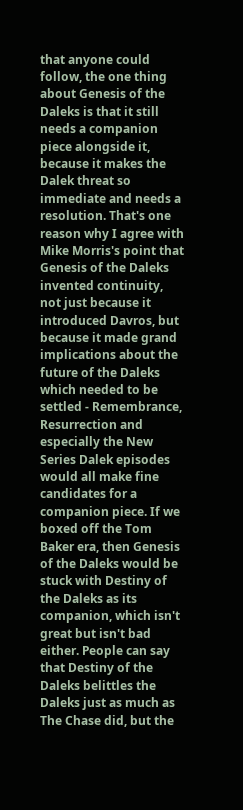that anyone could follow, the one thing about Genesis of the Daleks is that it still needs a companion piece alongside it, because it makes the Dalek threat so immediate and needs a resolution. That's one reason why I agree with Mike Morris's point that Genesis of the Daleks invented continuity, not just because it introduced Davros, but because it made grand implications about the future of the Daleks which needed to be settled - Remembrance, Resurrection and especially the New Series Dalek episodes would all make fine candidates for a companion piece. If we boxed off the Tom Baker era, then Genesis of the Daleks would be stuck with Destiny of the Daleks as its companion, which isn't great but isn't bad either. People can say that Destiny of the Daleks belittles the Daleks just as much as The Chase did, but the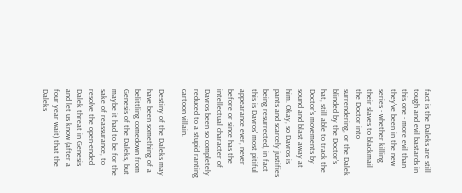fact is the Daleks are still tough and evil bastards in this one - more evil than they've been in the new series - whether killing their slaves to blackmail the Doctor into surrendering, or the Dalek blinded by the Doctor's hat, still able to track the Doctor's movements by sound and blast away at him. Okay, so Davros is pants and scarcely justifies being resurrected, in fact this is Davros' most pitiful appearance ever, never before or since has the intellectual character of Davros been so completely reduced to a stupid ranting cartoon villain.

Destiny of the Daleks may have been something of a belittling comedown from Genesis of the Daleks, but maybe it had to be for the sake of reassurance, to resolve the open-ended Dalek threat in Genesis and let us know (after a four year wait) that the Daleks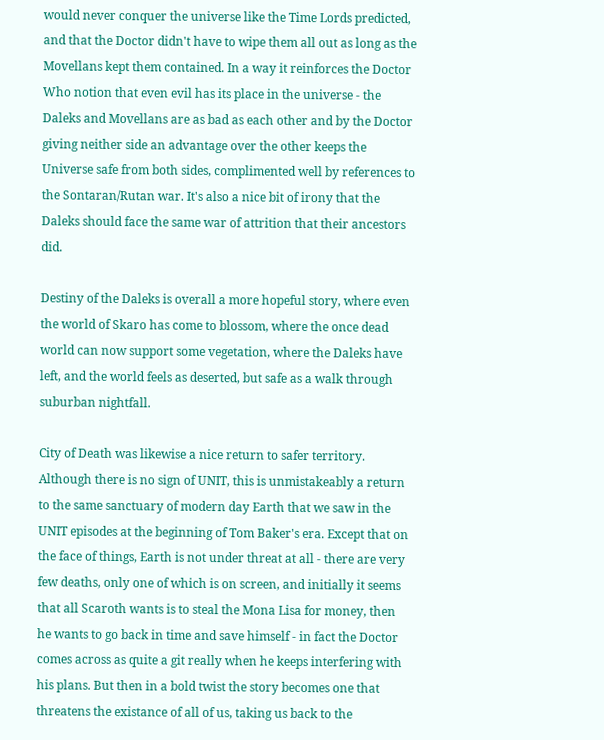would never conquer the universe like the Time Lords predicted, and that the Doctor didn't have to wipe them all out as long as the Movellans kept them contained. In a way it reinforces the Doctor Who notion that even evil has its place in the universe - the Daleks and Movellans are as bad as each other and by the Doctor giving neither side an advantage over the other keeps the Universe safe from both sides, complimented well by references to the Sontaran/Rutan war. It's also a nice bit of irony that the Daleks should face the same war of attrition that their ancestors did.

Destiny of the Daleks is overall a more hopeful story, where even the world of Skaro has come to blossom, where the once dead world can now support some vegetation, where the Daleks have left, and the world feels as deserted, but safe as a walk through suburban nightfall.

City of Death was likewise a nice return to safer territory. Although there is no sign of UNIT, this is unmistakeably a return to the same sanctuary of modern day Earth that we saw in the UNIT episodes at the beginning of Tom Baker's era. Except that on the face of things, Earth is not under threat at all - there are very few deaths, only one of which is on screen, and initially it seems that all Scaroth wants is to steal the Mona Lisa for money, then he wants to go back in time and save himself - in fact the Doctor comes across as quite a git really when he keeps interfering with his plans. But then in a bold twist the story becomes one that threatens the existance of all of us, taking us back to the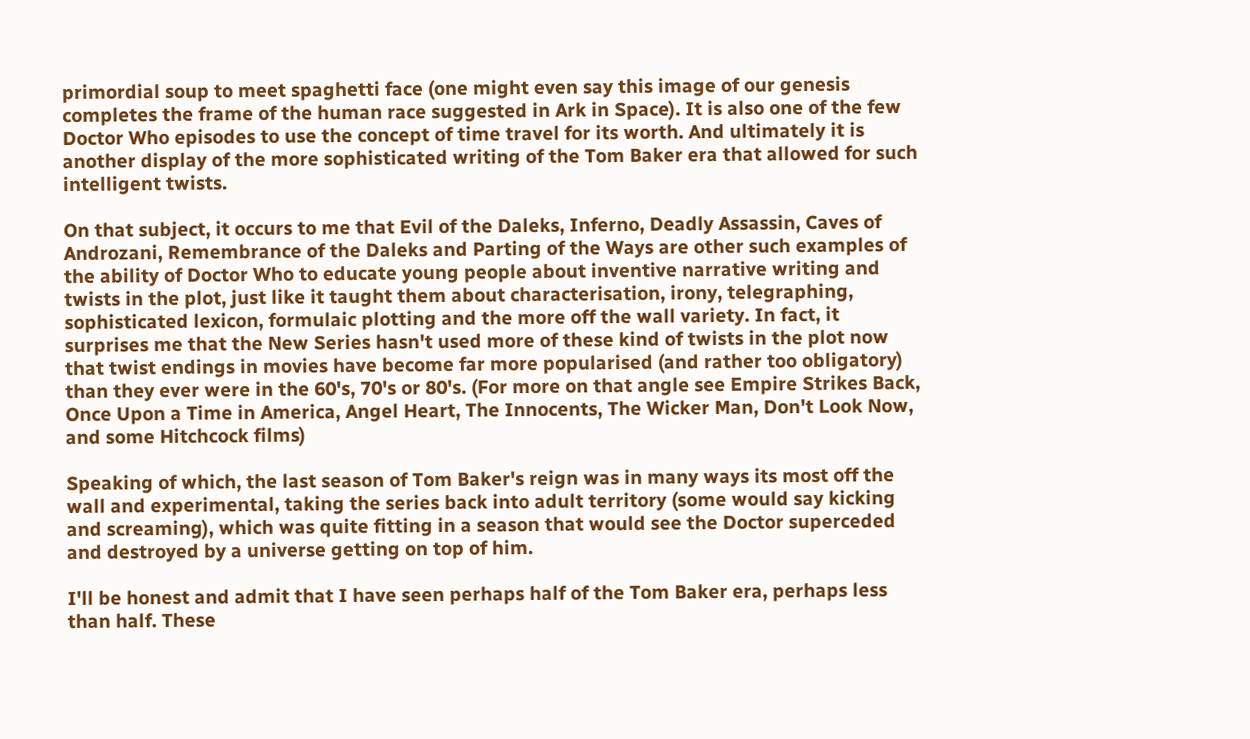primordial soup to meet spaghetti face (one might even say this image of our genesis completes the frame of the human race suggested in Ark in Space). It is also one of the few Doctor Who episodes to use the concept of time travel for its worth. And ultimately it is another display of the more sophisticated writing of the Tom Baker era that allowed for such intelligent twists.

On that subject, it occurs to me that Evil of the Daleks, Inferno, Deadly Assassin, Caves of Androzani, Remembrance of the Daleks and Parting of the Ways are other such examples of the ability of Doctor Who to educate young people about inventive narrative writing and twists in the plot, just like it taught them about characterisation, irony, telegraphing, sophisticated lexicon, formulaic plotting and the more off the wall variety. In fact, it surprises me that the New Series hasn't used more of these kind of twists in the plot now that twist endings in movies have become far more popularised (and rather too obligatory) than they ever were in the 60's, 70's or 80's. (For more on that angle see Empire Strikes Back, Once Upon a Time in America, Angel Heart, The Innocents, The Wicker Man, Don't Look Now, and some Hitchcock films)

Speaking of which, the last season of Tom Baker's reign was in many ways its most off the wall and experimental, taking the series back into adult territory (some would say kicking and screaming), which was quite fitting in a season that would see the Doctor superceded and destroyed by a universe getting on top of him.

I'll be honest and admit that I have seen perhaps half of the Tom Baker era, perhaps less than half. These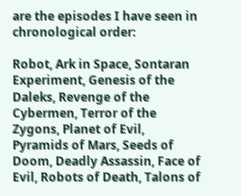are the episodes I have seen in chronological order:

Robot, Ark in Space, Sontaran Experiment, Genesis of the Daleks, Revenge of the Cybermen, Terror of the Zygons, Planet of Evil, Pyramids of Mars, Seeds of Doom, Deadly Assassin, Face of Evil, Robots of Death, Talons of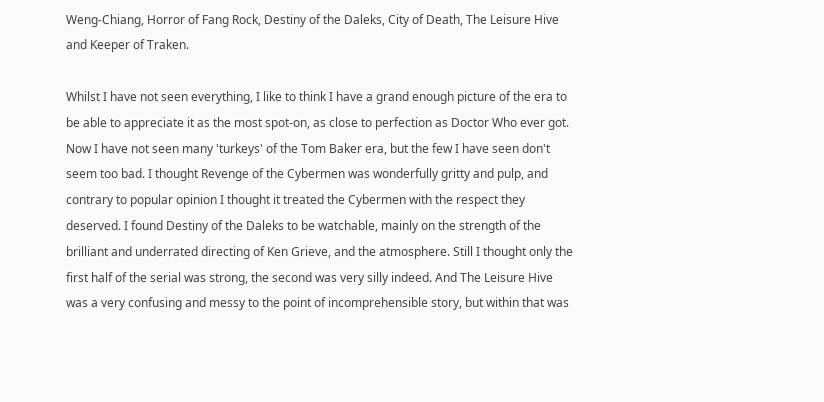Weng-Chiang, Horror of Fang Rock, Destiny of the Daleks, City of Death, The Leisure Hive and Keeper of Traken.

Whilst I have not seen everything, I like to think I have a grand enough picture of the era to be able to appreciate it as the most spot-on, as close to perfection as Doctor Who ever got. Now I have not seen many 'turkeys' of the Tom Baker era, but the few I have seen don't seem too bad. I thought Revenge of the Cybermen was wonderfully gritty and pulp, and contrary to popular opinion I thought it treated the Cybermen with the respect they deserved. I found Destiny of the Daleks to be watchable, mainly on the strength of the brilliant and underrated directing of Ken Grieve, and the atmosphere. Still I thought only the first half of the serial was strong, the second was very silly indeed. And The Leisure Hive was a very confusing and messy to the point of incomprehensible story, but within that was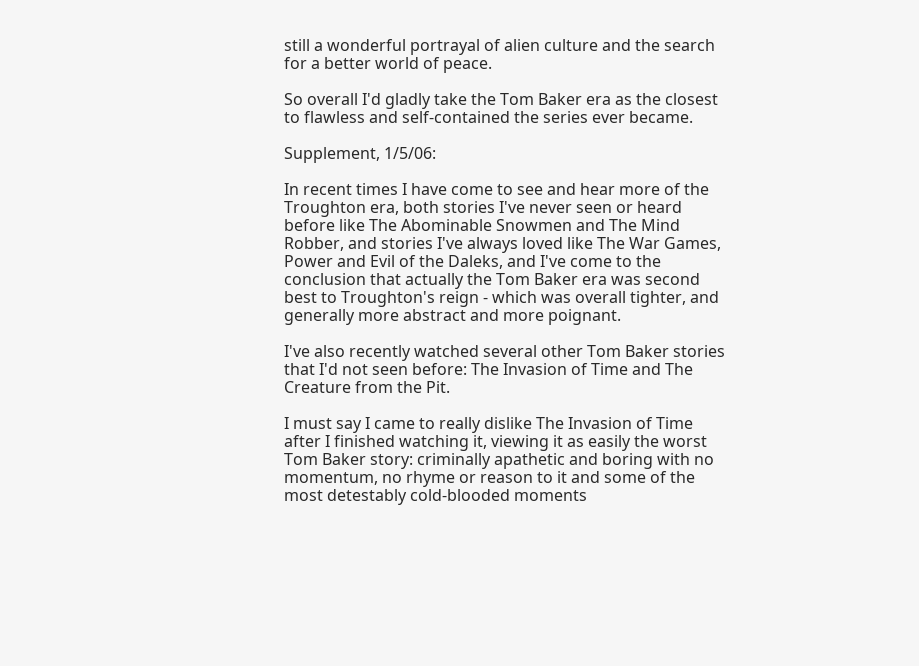still a wonderful portrayal of alien culture and the search for a better world of peace.

So overall I'd gladly take the Tom Baker era as the closest to flawless and self-contained the series ever became.

Supplement, 1/5/06:

In recent times I have come to see and hear more of the Troughton era, both stories I've never seen or heard before like The Abominable Snowmen and The Mind Robber, and stories I've always loved like The War Games, Power and Evil of the Daleks, and I've come to the conclusion that actually the Tom Baker era was second best to Troughton's reign - which was overall tighter, and generally more abstract and more poignant.

I've also recently watched several other Tom Baker stories that I'd not seen before: The Invasion of Time and The Creature from the Pit.

I must say I came to really dislike The Invasion of Time after I finished watching it, viewing it as easily the worst Tom Baker story: criminally apathetic and boring with no momentum, no rhyme or reason to it and some of the most detestably cold-blooded moments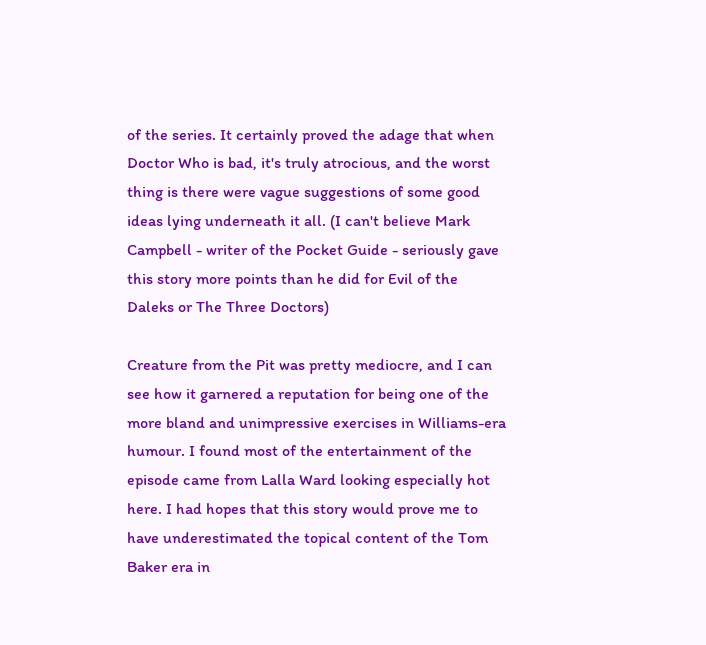of the series. It certainly proved the adage that when Doctor Who is bad, it's truly atrocious, and the worst thing is there were vague suggestions of some good ideas lying underneath it all. (I can't believe Mark Campbell - writer of the Pocket Guide - seriously gave this story more points than he did for Evil of the Daleks or The Three Doctors)

Creature from the Pit was pretty mediocre, and I can see how it garnered a reputation for being one of the more bland and unimpressive exercises in Williams-era humour. I found most of the entertainment of the episode came from Lalla Ward looking especially hot here. I had hopes that this story would prove me to have underestimated the topical content of the Tom Baker era in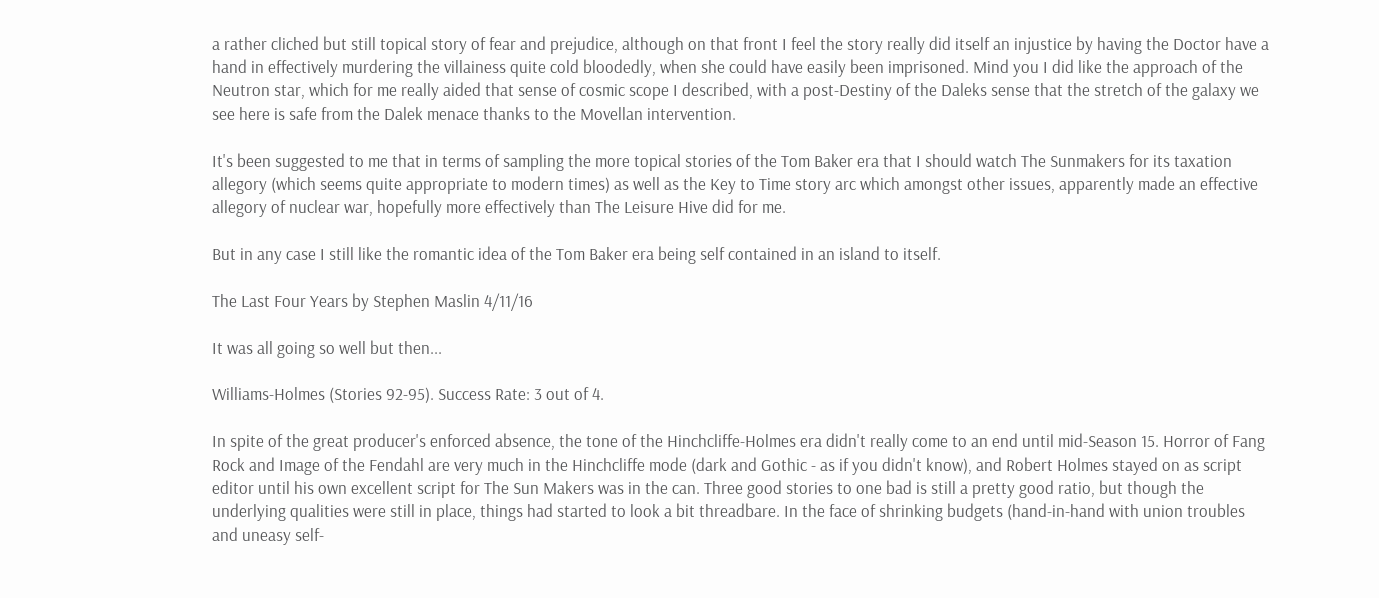a rather cliched but still topical story of fear and prejudice, although on that front I feel the story really did itself an injustice by having the Doctor have a hand in effectively murdering the villainess quite cold bloodedly, when she could have easily been imprisoned. Mind you I did like the approach of the Neutron star, which for me really aided that sense of cosmic scope I described, with a post-Destiny of the Daleks sense that the stretch of the galaxy we see here is safe from the Dalek menace thanks to the Movellan intervention.

It's been suggested to me that in terms of sampling the more topical stories of the Tom Baker era that I should watch The Sunmakers for its taxation allegory (which seems quite appropriate to modern times) as well as the Key to Time story arc which amongst other issues, apparently made an effective allegory of nuclear war, hopefully more effectively than The Leisure Hive did for me.

But in any case I still like the romantic idea of the Tom Baker era being self contained in an island to itself.

The Last Four Years by Stephen Maslin 4/11/16

It was all going so well but then...

Williams-Holmes (Stories 92-95). Success Rate: 3 out of 4.

In spite of the great producer's enforced absence, the tone of the Hinchcliffe-Holmes era didn't really come to an end until mid-Season 15. Horror of Fang Rock and Image of the Fendahl are very much in the Hinchcliffe mode (dark and Gothic - as if you didn't know), and Robert Holmes stayed on as script editor until his own excellent script for The Sun Makers was in the can. Three good stories to one bad is still a pretty good ratio, but though the underlying qualities were still in place, things had started to look a bit threadbare. In the face of shrinking budgets (hand-in-hand with union troubles and uneasy self-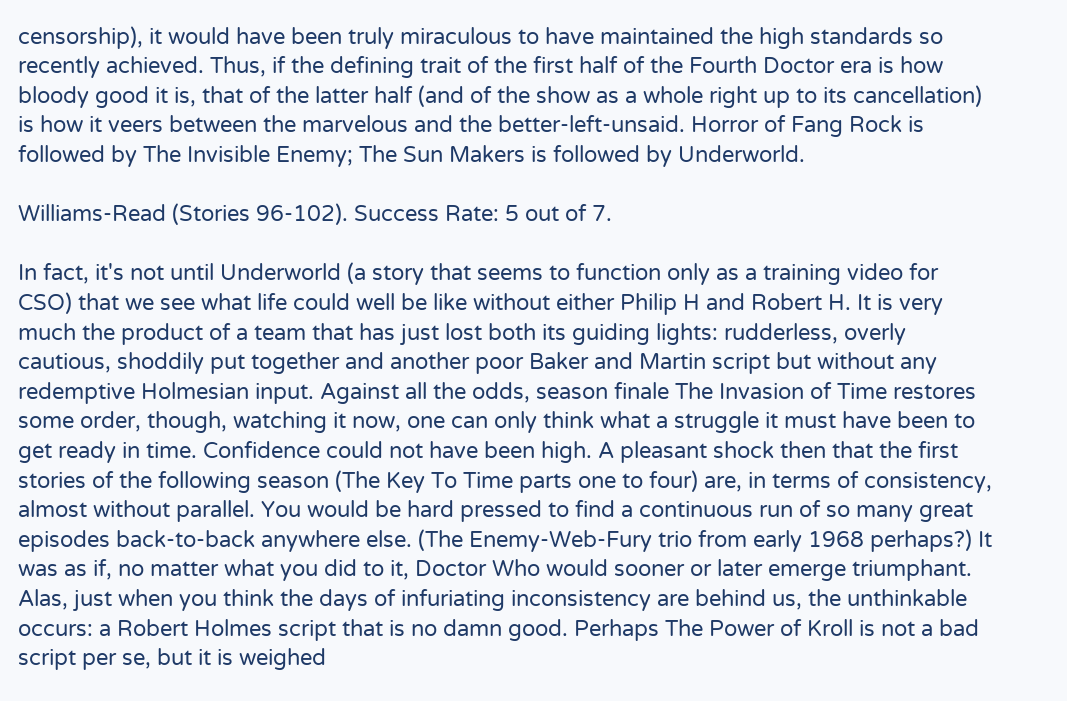censorship), it would have been truly miraculous to have maintained the high standards so recently achieved. Thus, if the defining trait of the first half of the Fourth Doctor era is how bloody good it is, that of the latter half (and of the show as a whole right up to its cancellation) is how it veers between the marvelous and the better-left-unsaid. Horror of Fang Rock is followed by The Invisible Enemy; The Sun Makers is followed by Underworld.

Williams-Read (Stories 96-102). Success Rate: 5 out of 7.

In fact, it's not until Underworld (a story that seems to function only as a training video for CSO) that we see what life could well be like without either Philip H and Robert H. It is very much the product of a team that has just lost both its guiding lights: rudderless, overly cautious, shoddily put together and another poor Baker and Martin script but without any redemptive Holmesian input. Against all the odds, season finale The Invasion of Time restores some order, though, watching it now, one can only think what a struggle it must have been to get ready in time. Confidence could not have been high. A pleasant shock then that the first stories of the following season (The Key To Time parts one to four) are, in terms of consistency, almost without parallel. You would be hard pressed to find a continuous run of so many great episodes back-to-back anywhere else. (The Enemy-Web-Fury trio from early 1968 perhaps?) It was as if, no matter what you did to it, Doctor Who would sooner or later emerge triumphant. Alas, just when you think the days of infuriating inconsistency are behind us, the unthinkable occurs: a Robert Holmes script that is no damn good. Perhaps The Power of Kroll is not a bad script per se, but it is weighed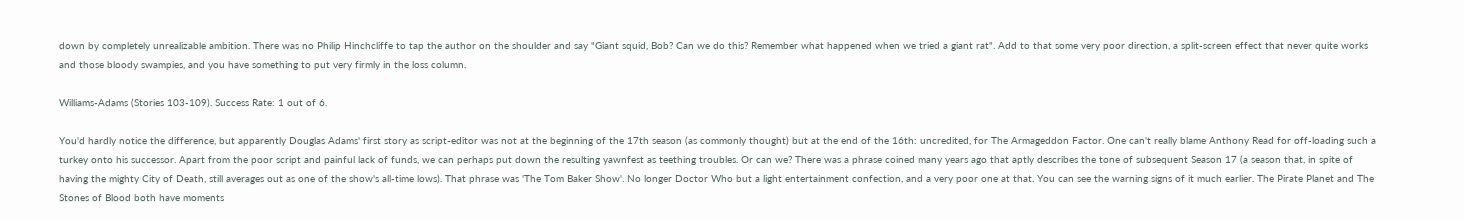down by completely unrealizable ambition. There was no Philip Hinchcliffe to tap the author on the shoulder and say "Giant squid, Bob? Can we do this? Remember what happened when we tried a giant rat". Add to that some very poor direction, a split-screen effect that never quite works and those bloody swampies, and you have something to put very firmly in the loss column.

Williams-Adams (Stories 103-109). Success Rate: 1 out of 6.

You'd hardly notice the difference, but apparently Douglas Adams' first story as script-editor was not at the beginning of the 17th season (as commonly thought) but at the end of the 16th: uncredited, for The Armageddon Factor. One can't really blame Anthony Read for off-loading such a turkey onto his successor. Apart from the poor script and painful lack of funds, we can perhaps put down the resulting yawnfest as teething troubles. Or can we? There was a phrase coined many years ago that aptly describes the tone of subsequent Season 17 (a season that, in spite of having the mighty City of Death, still averages out as one of the show's all-time lows). That phrase was 'The Tom Baker Show'. No longer Doctor Who but a light entertainment confection, and a very poor one at that. You can see the warning signs of it much earlier. The Pirate Planet and The Stones of Blood both have moments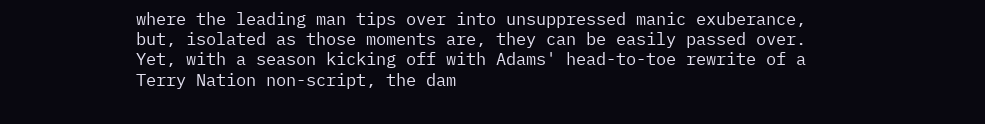where the leading man tips over into unsuppressed manic exuberance, but, isolated as those moments are, they can be easily passed over. Yet, with a season kicking off with Adams' head-to-toe rewrite of a Terry Nation non-script, the dam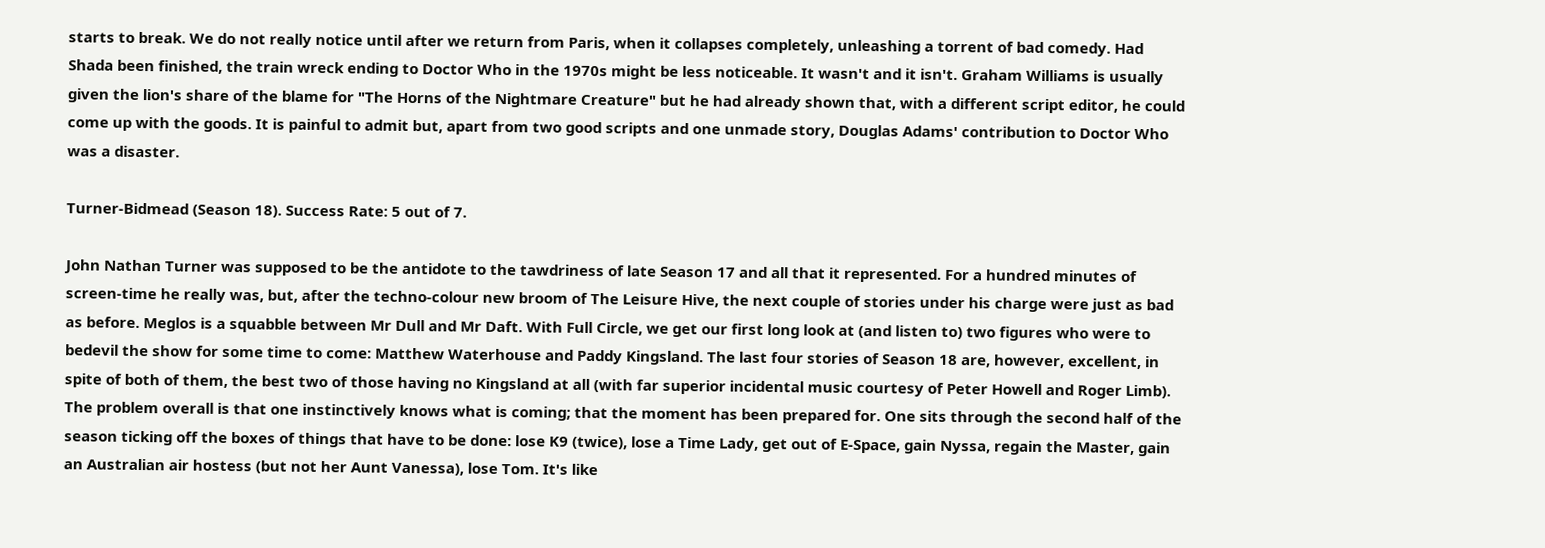starts to break. We do not really notice until after we return from Paris, when it collapses completely, unleashing a torrent of bad comedy. Had Shada been finished, the train wreck ending to Doctor Who in the 1970s might be less noticeable. It wasn't and it isn't. Graham Williams is usually given the lion's share of the blame for "The Horns of the Nightmare Creature" but he had already shown that, with a different script editor, he could come up with the goods. It is painful to admit but, apart from two good scripts and one unmade story, Douglas Adams' contribution to Doctor Who was a disaster.

Turner-Bidmead (Season 18). Success Rate: 5 out of 7.

John Nathan Turner was supposed to be the antidote to the tawdriness of late Season 17 and all that it represented. For a hundred minutes of screen-time he really was, but, after the techno-colour new broom of The Leisure Hive, the next couple of stories under his charge were just as bad as before. Meglos is a squabble between Mr Dull and Mr Daft. With Full Circle, we get our first long look at (and listen to) two figures who were to bedevil the show for some time to come: Matthew Waterhouse and Paddy Kingsland. The last four stories of Season 18 are, however, excellent, in spite of both of them, the best two of those having no Kingsland at all (with far superior incidental music courtesy of Peter Howell and Roger Limb). The problem overall is that one instinctively knows what is coming; that the moment has been prepared for. One sits through the second half of the season ticking off the boxes of things that have to be done: lose K9 (twice), lose a Time Lady, get out of E-Space, gain Nyssa, regain the Master, gain an Australian air hostess (but not her Aunt Vanessa), lose Tom. It's like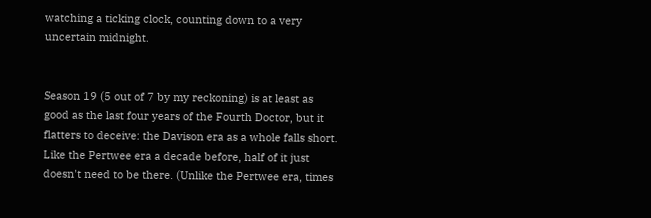watching a ticking clock, counting down to a very uncertain midnight.


Season 19 (5 out of 7 by my reckoning) is at least as good as the last four years of the Fourth Doctor, but it flatters to deceive: the Davison era as a whole falls short. Like the Pertwee era a decade before, half of it just doesn't need to be there. (Unlike the Pertwee era, times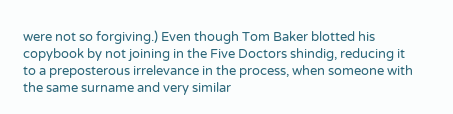were not so forgiving.) Even though Tom Baker blotted his copybook by not joining in the Five Doctors shindig, reducing it to a preposterous irrelevance in the process, when someone with the same surname and very similar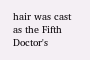hair was cast as the Fifth Doctor's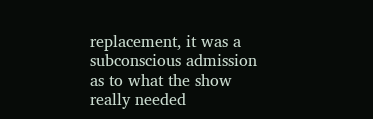replacement, it was a subconscious admission as to what the show really needed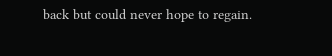back but could never hope to regain.